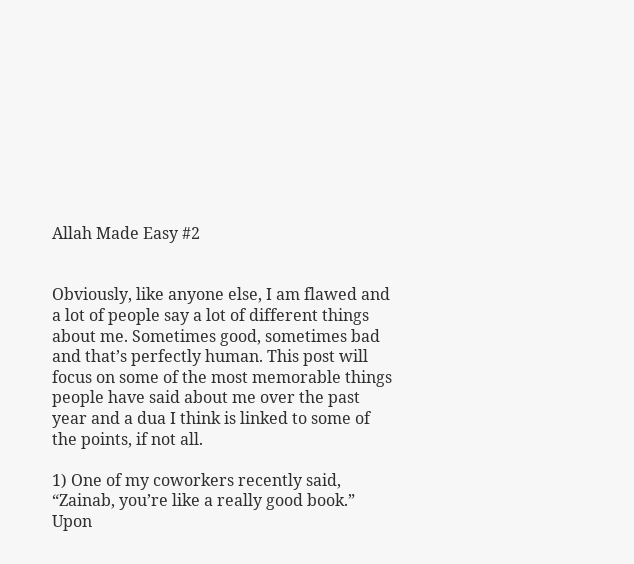Allah Made Easy #2


Obviously, like anyone else, I am flawed and a lot of people say a lot of different things about me. Sometimes good, sometimes bad and that’s perfectly human. This post will focus on some of the most memorable things people have said about me over the past year and a dua I think is linked to some of the points, if not all.

1) One of my coworkers recently said, “Zainab, you’re like a really good book.” Upon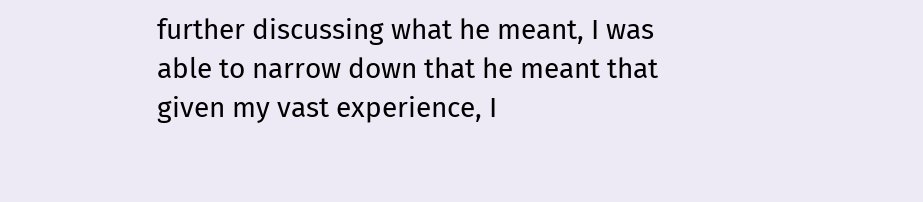further discussing what he meant, I was able to narrow down that he meant that given my vast experience, I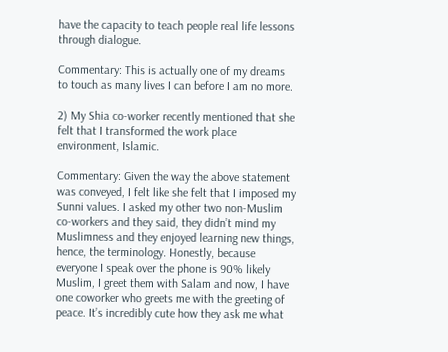have the capacity to teach people real life lessons through dialogue.

Commentary: This is actually one of my dreams to touch as many lives I can before I am no more.

2) My Shia co-worker recently mentioned that she felt that I transformed the work place environment, Islamic.

Commentary: Given the way the above statement was conveyed, I felt like she felt that I imposed my Sunni values. I asked my other two non-Muslim co-workers and they said, they didn’t mind my Muslimness and they enjoyed learning new things, hence, the terminology. Honestly, because everyone I speak over the phone is 90% likely Muslim, I greet them with Salam and now, I have one coworker who greets me with the greeting of peace. It’s incredibly cute how they ask me what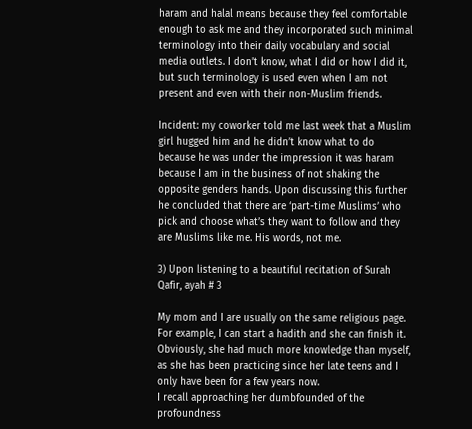haram and halal means because they feel comfortable enough to ask me and they incorporated such minimal terminology into their daily vocabulary and social media outlets. I don’t know, what I did or how I did it, but such terminology is used even when I am not present and even with their non-Muslim friends.

Incident: my coworker told me last week that a Muslim girl hugged him and he didn’t know what to do because he was under the impression it was haram because I am in the business of not shaking the opposite genders hands. Upon discussing this further he concluded that there are ‘part-time Muslims’ who pick and choose what’s they want to follow and they are Muslims like me. His words, not me.

3) Upon listening to a beautiful recitation of Surah Qafir, ayah # 3

My mom and I are usually on the same religious page. For example, I can start a hadith and she can finish it. Obviously, she had much more knowledge than myself, as she has been practicing since her late teens and I only have been for a few years now.
I recall approaching her dumbfounded of the profoundness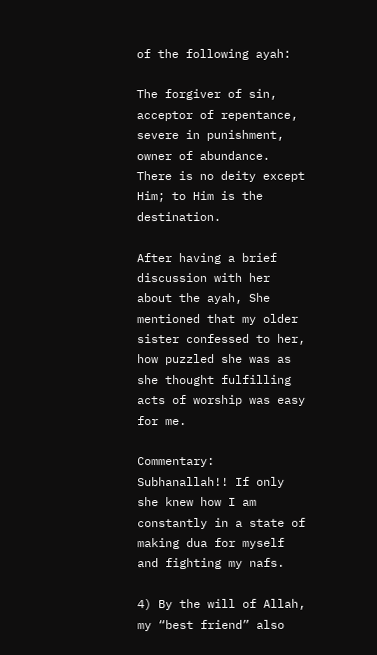of the following ayah:

The forgiver of sin, acceptor of repentance, severe in punishment, owner of abundance. There is no deity except Him; to Him is the destination.

After having a brief discussion with her about the ayah, She mentioned that my older sister confessed to her, how puzzled she was as she thought fulfilling acts of worship was easy for me.

Commentary: Subhanallah!! If only she knew how I am constantly in a state of making dua for myself and fighting my nafs.

4) By the will of Allah, my “best friend” also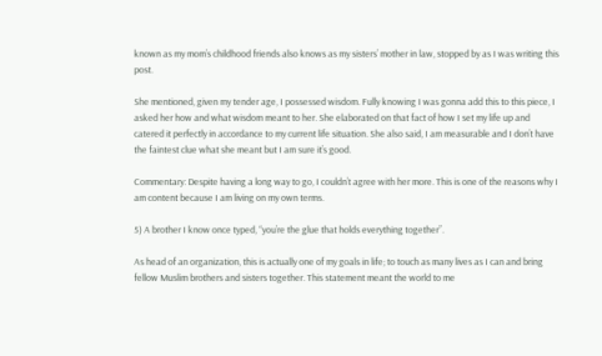known as my mom’s childhood friends also knows as my sisters’ mother in law, stopped by as I was writing this post.

She mentioned, given my tender age, I possessed wisdom. Fully knowing I was gonna add this to this piece, I asked her how and what wisdom meant to her. She elaborated on that fact of how I set my life up and catered it perfectly in accordance to my current life situation. She also said, I am measurable and I don’t have the faintest clue what she meant but I am sure it’s good.

Commentary: Despite having a long way to go, I couldn’t agree with her more. This is one of the reasons why I am content because I am living on my own terms.

5) A brother I know once typed, “you’re the glue that holds everything together”.

As head of an organization, this is actually one of my goals in life; to touch as many lives as I can and bring fellow Muslim brothers and sisters together. This statement meant the world to me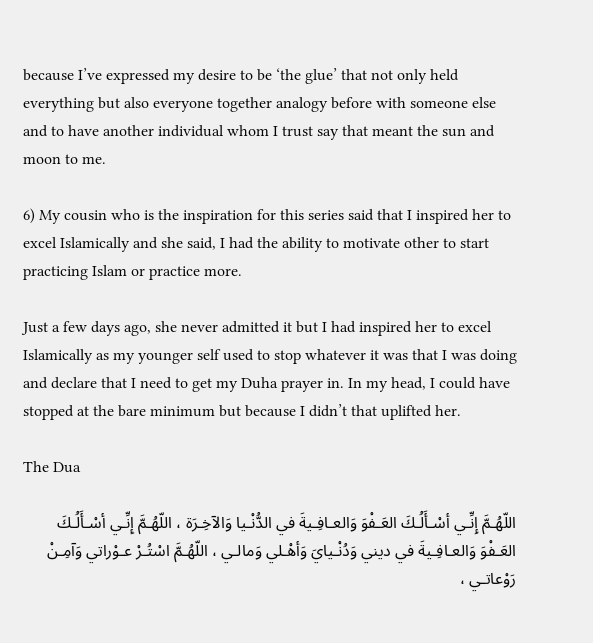because I’ve expressed my desire to be ‘the glue’ that not only held everything but also everyone together analogy before with someone else and to have another individual whom I trust say that meant the sun and moon to me.

6) My cousin who is the inspiration for this series said that I inspired her to excel Islamically and she said, I had the ability to motivate other to start practicing Islam or practice more.

Just a few days ago, she never admitted it but I had inspired her to excel Islamically as my younger self used to stop whatever it was that I was doing and declare that I need to get my Duha prayer in. In my head, I could have stopped at the bare minimum but because I didn’t that uplifted her.

The Dua

اللّهُـمَّ إِنِّـي أسْـأَلُـكَ العَـفْوَ وَالعـافِـيةَ في الدُّنْـيا وَالآخِـرَة ، اللّهُـمَّ إِنِّـي أسْـأَلُـكَ العَـفْوَ وَالعـافِـيةَ في ديني وَدُنْـيايَ وَأهْـلي وَمالـي ، اللّهُـمَّ اسْتُـرْ عـوْراتي وَآمِـنْ رَوْعاتـي ،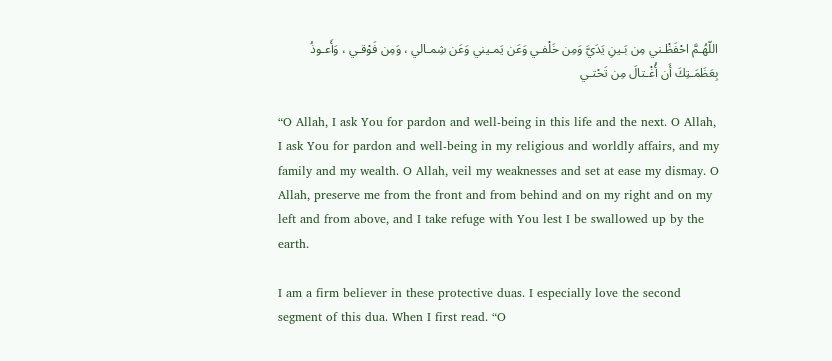اللّهُـمَّ احْفَظْـني مِن بَـينِ يَدَيَّ وَمِن خَلْفـي وَعَن يَمـيني وَعَن شِمـالي ، وَمِن فَوْقـي ، وَأَعـوذُ بِعَظَمَـتِكَ أَن أُغْـتالَ مِن تَحْتـي

“O Allah, I ask You for pardon and well-being in this life and the next. O Allah, I ask You for pardon and well-being in my religious and worldly affairs, and my family and my wealth. O Allah, veil my weaknesses and set at ease my dismay. O Allah, preserve me from the front and from behind and on my right and on my left and from above, and I take refuge with You lest I be swallowed up by the earth.

I am a firm believer in these protective duas. I especially love the second segment of this dua. When I first read. “O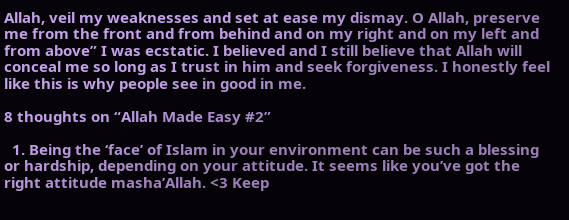Allah, veil my weaknesses and set at ease my dismay. O Allah, preserve me from the front and from behind and on my right and on my left and from above” I was ecstatic. I believed and I still believe that Allah will conceal me so long as I trust in him and seek forgiveness. I honestly feel like this is why people see in good in me.

8 thoughts on “Allah Made Easy #2”

  1. Being the ‘face’ of Islam in your environment can be such a blessing or hardship, depending on your attitude. It seems like you’ve got the right attitude masha’Allah. <3 Keep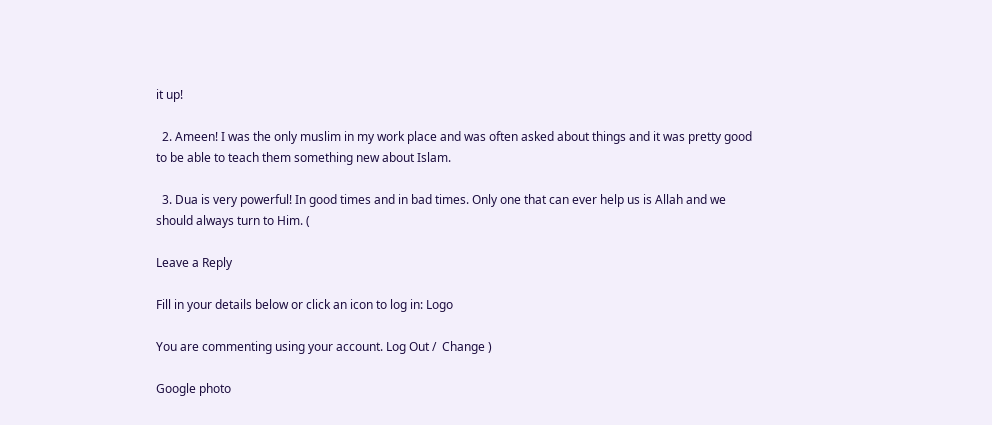it up!

  2. Ameen! I was the only muslim in my work place and was often asked about things and it was pretty good to be able to teach them something new about Islam.

  3. Dua is very powerful! In good times and in bad times. Only one that can ever help us is Allah and we should always turn to Him. (

Leave a Reply

Fill in your details below or click an icon to log in: Logo

You are commenting using your account. Log Out /  Change )

Google photo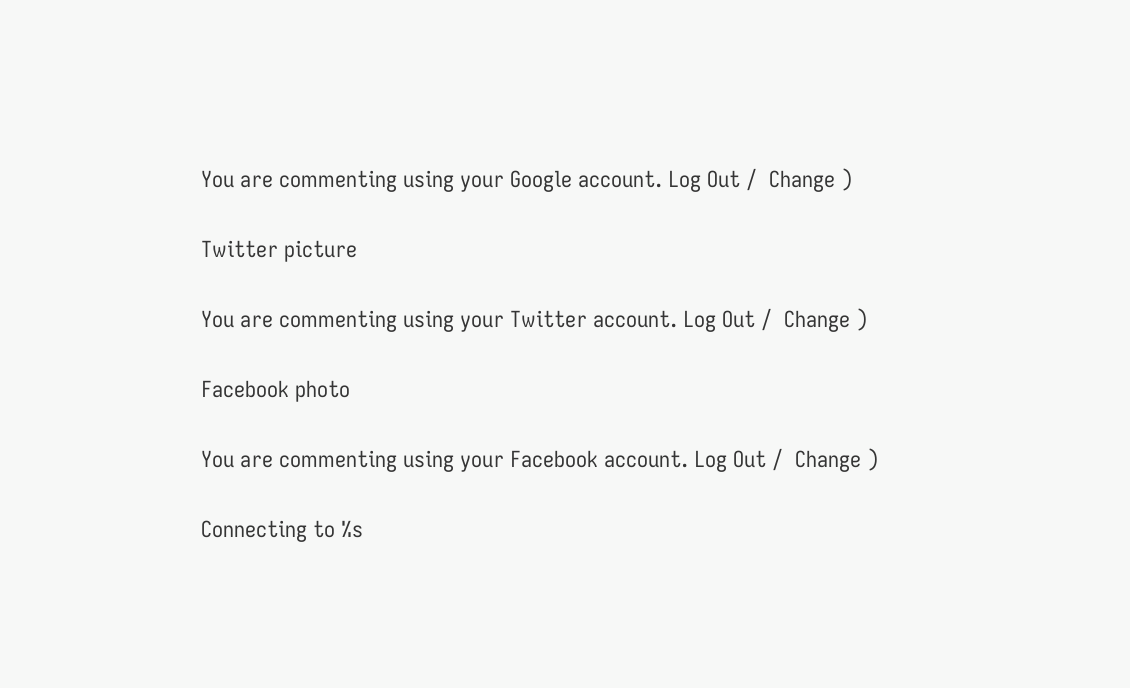You are commenting using your Google account. Log Out /  Change )

Twitter picture

You are commenting using your Twitter account. Log Out /  Change )

Facebook photo

You are commenting using your Facebook account. Log Out /  Change )

Connecting to %s